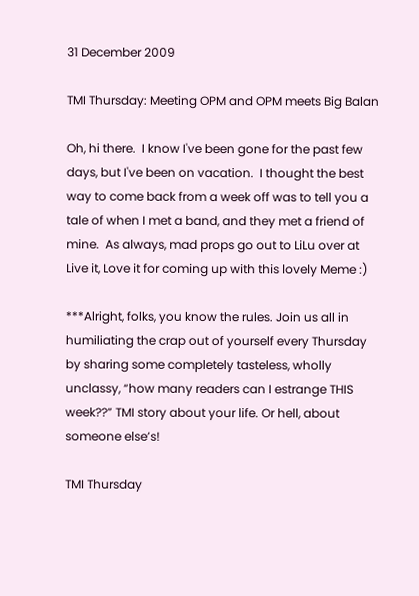31 December 2009

TMI Thursday: Meeting OPM and OPM meets Big Balan

Oh, hi there.  I know I've been gone for the past few days, but I've been on vacation.  I thought the best way to come back from a week off was to tell you a tale of when I met a band, and they met a friend of mine.  As always, mad props go out to LiLu over at Live it, Love it for coming up with this lovely Meme :)

***Alright, folks, you know the rules. Join us all in humiliating the crap out of yourself every Thursday by sharing some completely tasteless, wholly unclassy, “how many readers can I estrange THIS week??” TMI story about your life. Or hell, about someone else’s!

TMI Thursday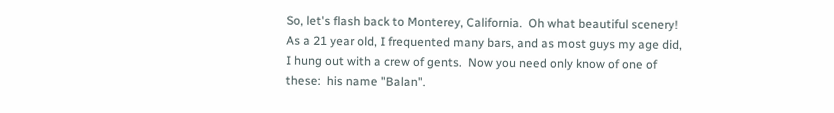So, let's flash back to Monterey, California.  Oh what beautiful scenery!  As a 21 year old, I frequented many bars, and as most guys my age did, I hung out with a crew of gents.  Now you need only know of one of these:  his name "Balan".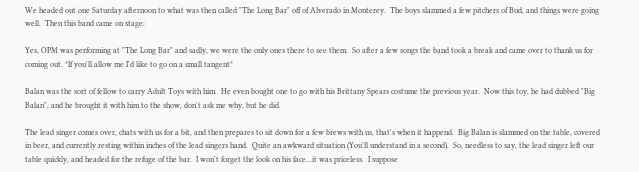We headed out one Saturday afternoon to what was then called "The Long Bar" off of Alverado in Monterey.  The boys slammed a few pitchers of Bud, and things were going well.  Then this band came on stage:

Yes, OPM was performing at "The Long Bar" and sadly, we were the only ones there to see them.  So after a few songs the band took a break and came over to thank us for coming out. *If you'll allow me I'd like to go on a small tangent*

Balan was the sort of fellow to carry Adult Toys with him.  He even bought one to go with his Brittany Spears costume the previous year.  Now this toy, he had dubbed "Big Balan", and he brought it with him to the show, don't ask me why, but he did.

The lead singer comes over, chats with us for a bit, and then prepares to sit down for a few brews with us, that's when it happend.  Big Balan is slammed on the table, covered in beer, and currently resting within inches of the lead singers hand.  Quite an awkward situation (You'll understand in a second).  So, needless to say, the lead singer left our table quickly, and headed for the refuge of the bar.  I won't forget the look on his face...it was priceless.  I suppose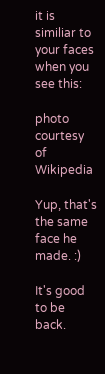it is similiar to your faces when you see this:

photo courtesy of Wikipedia

Yup, that's the same face he made. :)

It's good to be back.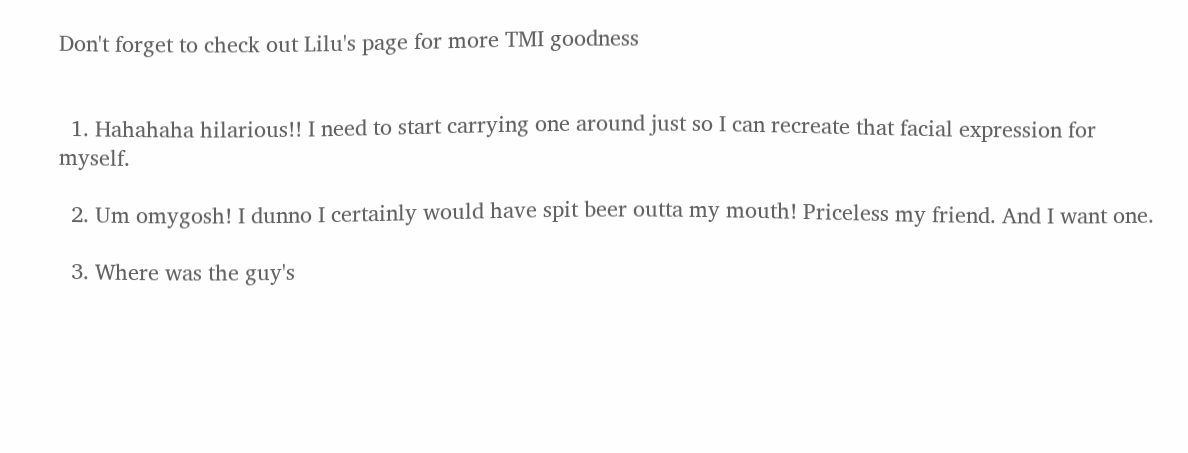Don't forget to check out Lilu's page for more TMI goodness


  1. Hahahaha hilarious!! I need to start carrying one around just so I can recreate that facial expression for myself.

  2. Um omygosh! I dunno I certainly would have spit beer outta my mouth! Priceless my friend. And I want one.

  3. Where was the guy's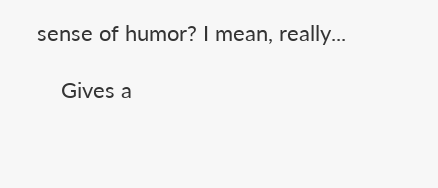sense of humor? I mean, really...

    Gives a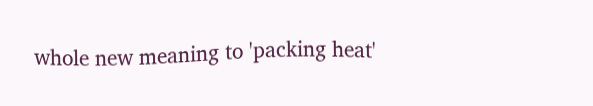whole new meaning to 'packing heat'